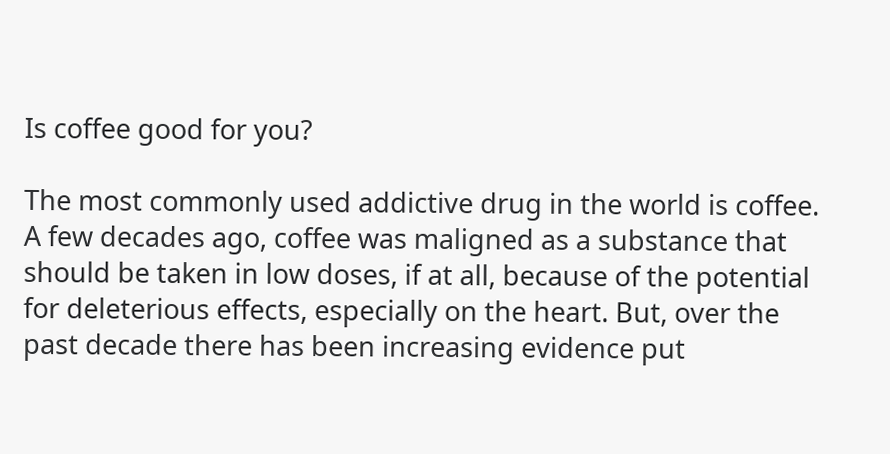Is coffee good for you?

The most commonly used addictive drug in the world is coffee. A few decades ago, coffee was maligned as a substance that should be taken in low doses, if at all, because of the potential for deleterious effects, especially on the heart. But, over the past decade there has been increasing evidence put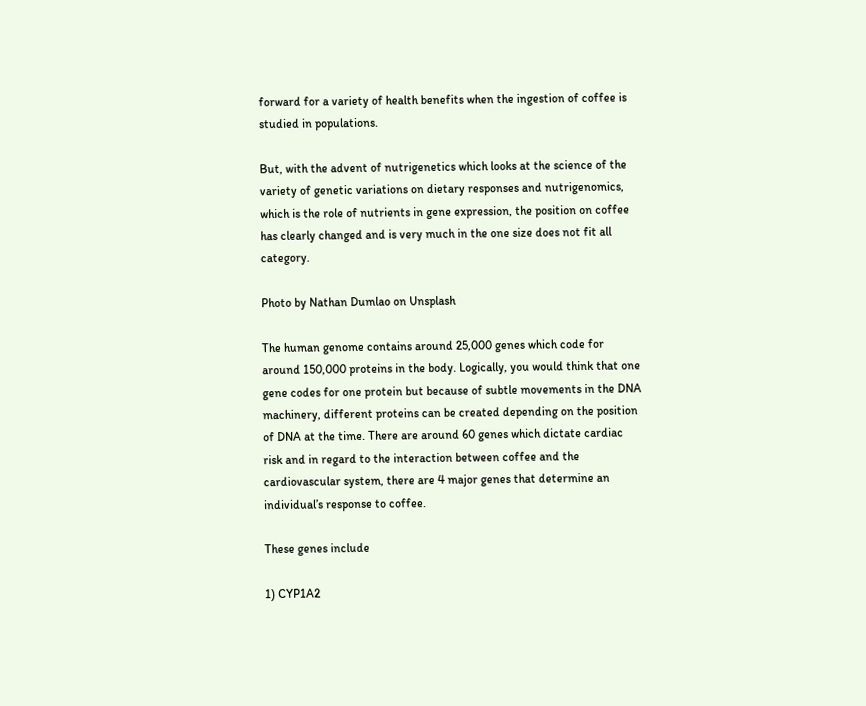forward for a variety of health benefits when the ingestion of coffee is studied in populations.

But, with the advent of nutrigenetics which looks at the science of the variety of genetic variations on dietary responses and nutrigenomics, which is the role of nutrients in gene expression, the position on coffee has clearly changed and is very much in the one size does not fit all category.

Photo by Nathan Dumlao on Unsplash

The human genome contains around 25,000 genes which code for around 150,000 proteins in the body. Logically, you would think that one gene codes for one protein but because of subtle movements in the DNA machinery, different proteins can be created depending on the position of DNA at the time. There are around 60 genes which dictate cardiac risk and in regard to the interaction between coffee and the cardiovascular system, there are 4 major genes that determine an individual’s response to coffee.

These genes include

1) CYP1A2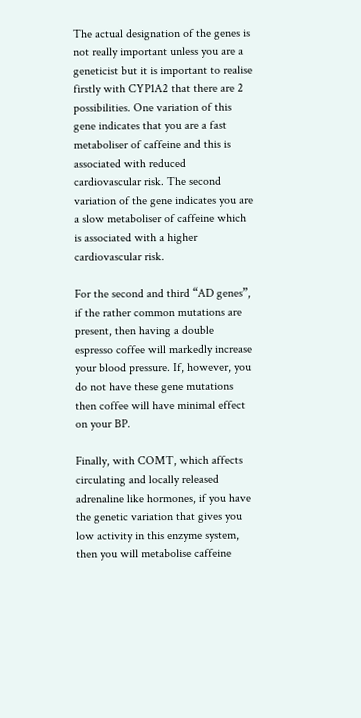The actual designation of the genes is not really important unless you are a geneticist but it is important to realise firstly with CYP1A2 that there are 2 possibilities. One variation of this gene indicates that you are a fast metaboliser of caffeine and this is associated with reduced cardiovascular risk. The second variation of the gene indicates you are a slow metaboliser of caffeine which is associated with a higher cardiovascular risk.

For the second and third “AD genes”, if the rather common mutations are present, then having a double espresso coffee will markedly increase your blood pressure. If, however, you do not have these gene mutations then coffee will have minimal effect on your BP.

Finally, with COMT, which affects circulating and locally released adrenaline like hormones, if you have the genetic variation that gives you low activity in this enzyme system, then you will metabolise caffeine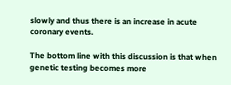slowly and thus there is an increase in acute coronary events.

The bottom line with this discussion is that when genetic testing becomes more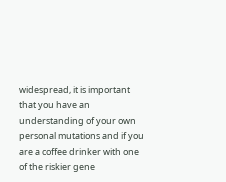widespread, it is important that you have an understanding of your own personal mutations and if you are a coffee drinker with one of the riskier gene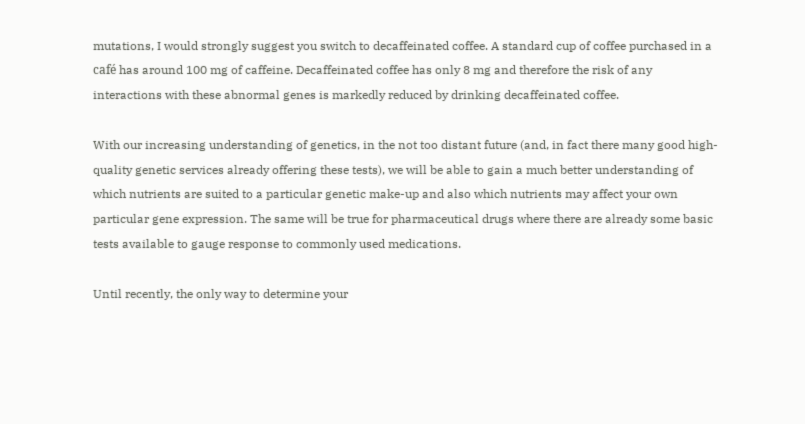mutations, I would strongly suggest you switch to decaffeinated coffee. A standard cup of coffee purchased in a café has around 100 mg of caffeine. Decaffeinated coffee has only 8 mg and therefore the risk of any interactions with these abnormal genes is markedly reduced by drinking decaffeinated coffee.

With our increasing understanding of genetics, in the not too distant future (and, in fact there many good high-quality genetic services already offering these tests), we will be able to gain a much better understanding of which nutrients are suited to a particular genetic make-up and also which nutrients may affect your own particular gene expression. The same will be true for pharmaceutical drugs where there are already some basic tests available to gauge response to commonly used medications.

Until recently, the only way to determine your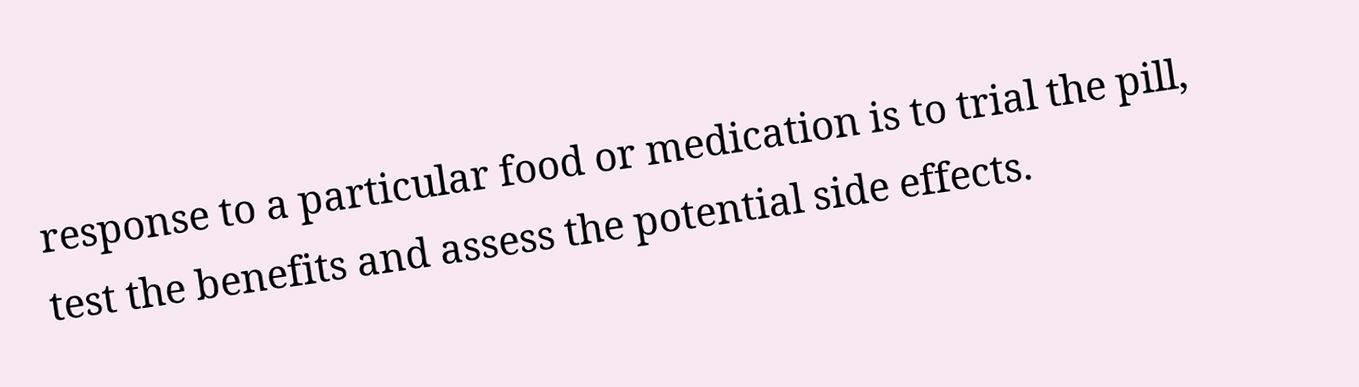response to a particular food or medication is to trial the pill, test the benefits and assess the potential side effects.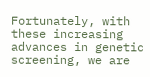Fortunately, with these increasing advances in genetic screening, we are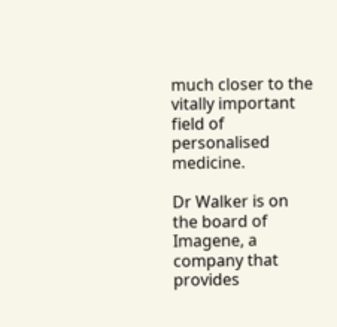much closer to the vitally important field of personalised medicine.

Dr Walker is on the board of Imagene, a company that provides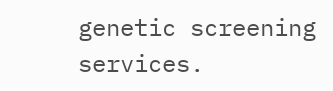genetic screening services.